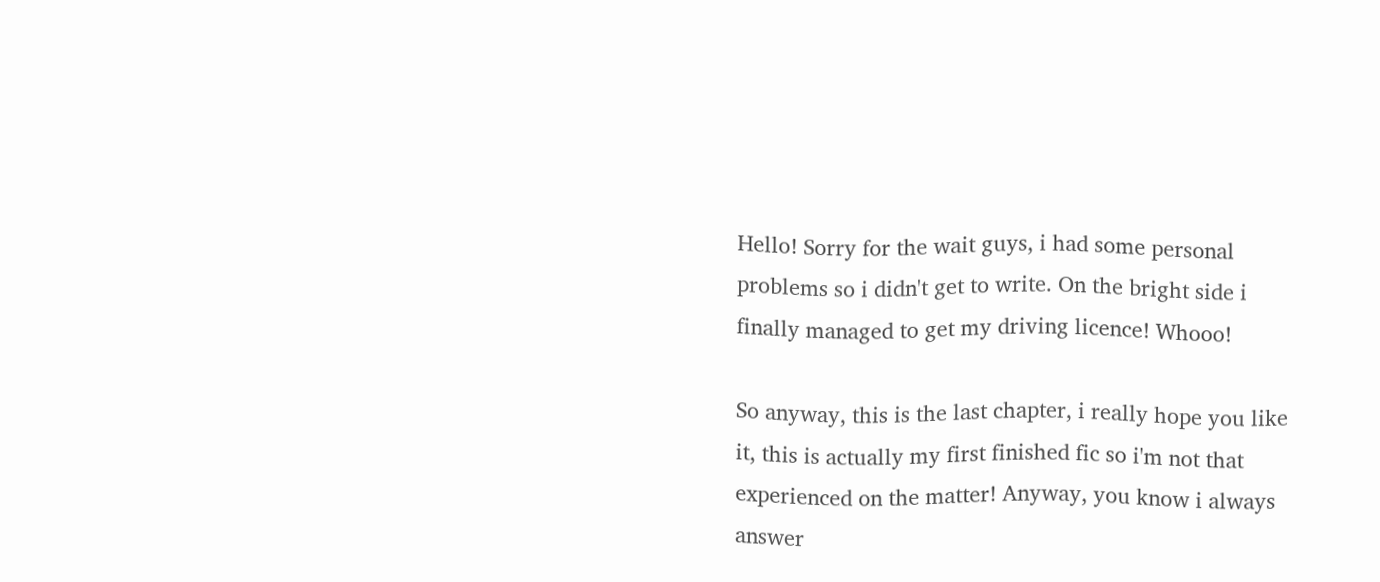Hello! Sorry for the wait guys, i had some personal problems so i didn't get to write. On the bright side i finally managed to get my driving licence! Whooo!

So anyway, this is the last chapter, i really hope you like it, this is actually my first finished fic so i'm not that experienced on the matter! Anyway, you know i always answer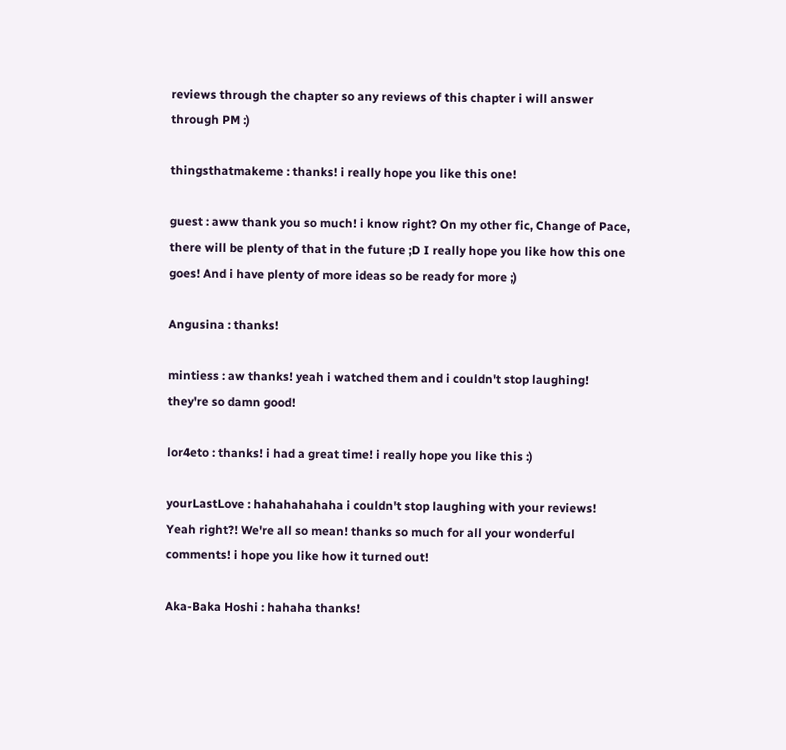reviews through the chapter so any reviews of this chapter i will answer through PM :)

thingsthatmakeme : thanks! i really hope you like this one!

guest : aww thank you so much! i know right? On my other fic, Change of Pace, there will be plenty of that in the future ;D I really hope you like how this one goes! And i have plenty of more ideas so be ready for more ;)

Angusina : thanks!

mintiess : aw thanks! yeah i watched them and i couldn't stop laughing! they're so damn good!

lor4eto : thanks! i had a great time! i really hope you like this :)

yourLastLove : hahahahahaha i couldn't stop laughing with your reviews! Yeah right?! We're all so mean! thanks so much for all your wonderful comments! i hope you like how it turned out!

Aka-Baka Hoshi : hahaha thanks!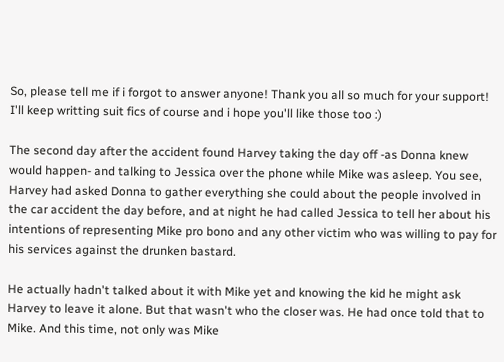So, please tell me if i forgot to answer anyone! Thank you all so much for your support! I'll keep writting suit fics of course and i hope you'll like those too :)

The second day after the accident found Harvey taking the day off -as Donna knew would happen- and talking to Jessica over the phone while Mike was asleep. You see, Harvey had asked Donna to gather everything she could about the people involved in the car accident the day before, and at night he had called Jessica to tell her about his intentions of representing Mike pro bono and any other victim who was willing to pay for his services against the drunken bastard.

He actually hadn't talked about it with Mike yet and knowing the kid he might ask Harvey to leave it alone. But that wasn't who the closer was. He had once told that to Mike. And this time, not only was Mike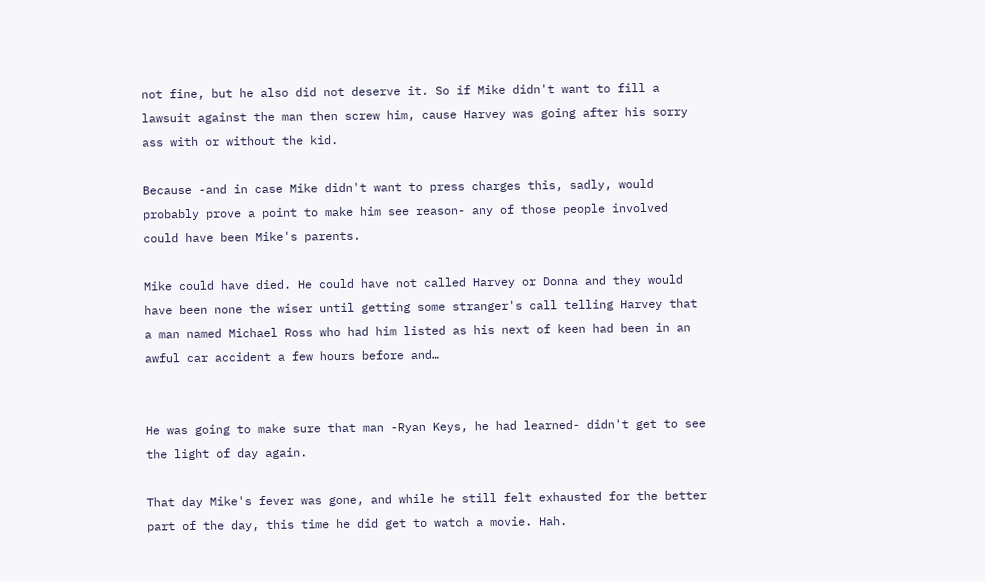not fine, but he also did not deserve it. So if Mike didn't want to fill a lawsuit against the man then screw him, cause Harvey was going after his sorry ass with or without the kid.

Because -and in case Mike didn't want to press charges this, sadly, would probably prove a point to make him see reason- any of those people involved could have been Mike's parents.

Mike could have died. He could have not called Harvey or Donna and they would have been none the wiser until getting some stranger's call telling Harvey that a man named Michael Ross who had him listed as his next of keen had been in an awful car accident a few hours before and…


He was going to make sure that man -Ryan Keys, he had learned- didn't get to see the light of day again.

That day Mike's fever was gone, and while he still felt exhausted for the better part of the day, this time he did get to watch a movie. Hah.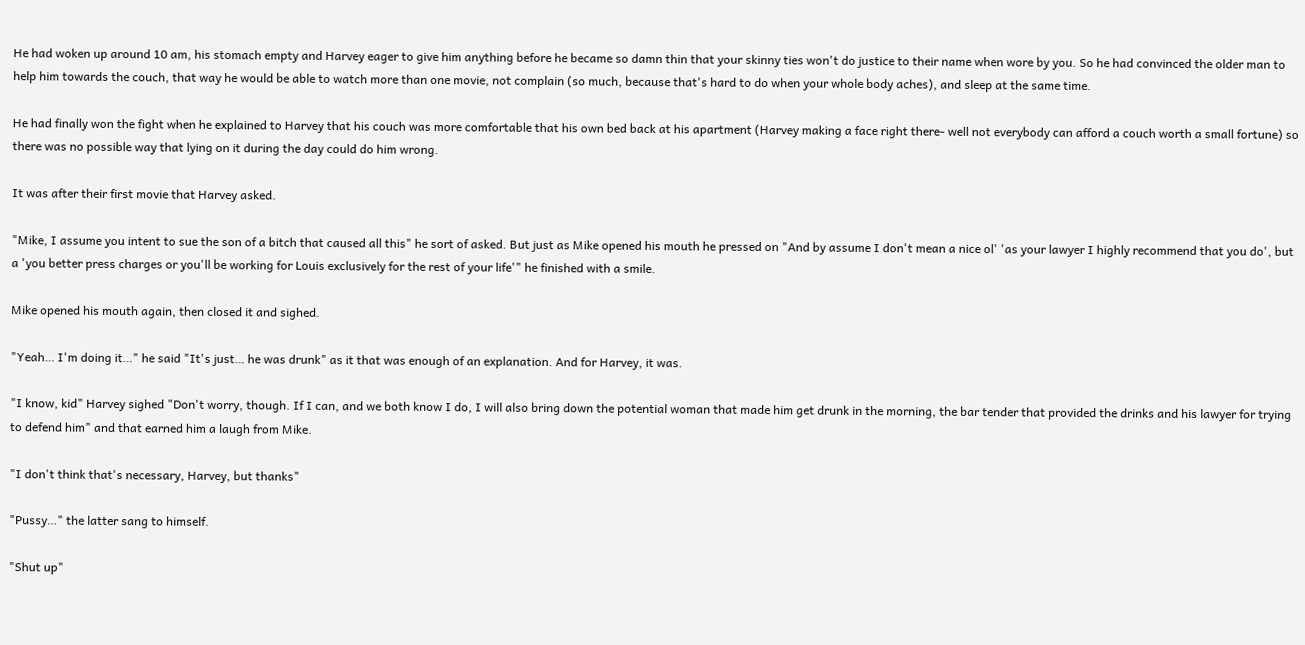He had woken up around 10 am, his stomach empty and Harvey eager to give him anything before he became so damn thin that your skinny ties won't do justice to their name when wore by you. So he had convinced the older man to help him towards the couch, that way he would be able to watch more than one movie, not complain (so much, because that's hard to do when your whole body aches), and sleep at the same time.

He had finally won the fight when he explained to Harvey that his couch was more comfortable that his own bed back at his apartment (Harvey making a face right there- well not everybody can afford a couch worth a small fortune) so there was no possible way that lying on it during the day could do him wrong.

It was after their first movie that Harvey asked.

"Mike, I assume you intent to sue the son of a bitch that caused all this" he sort of asked. But just as Mike opened his mouth he pressed on "And by assume I don't mean a nice ol' 'as your lawyer I highly recommend that you do', but a 'you better press charges or you'll be working for Louis exclusively for the rest of your life'" he finished with a smile.

Mike opened his mouth again, then closed it and sighed.

"Yeah… I'm doing it…" he said "It's just… he was drunk" as it that was enough of an explanation. And for Harvey, it was.

"I know, kid" Harvey sighed "Don't worry, though. If I can, and we both know I do, I will also bring down the potential woman that made him get drunk in the morning, the bar tender that provided the drinks and his lawyer for trying to defend him" and that earned him a laugh from Mike.

"I don't think that's necessary, Harvey, but thanks"

"Pussy…" the latter sang to himself.

"Shut up"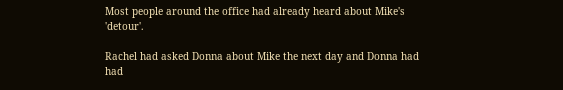Most people around the office had already heard about Mike's 'detour'.

Rachel had asked Donna about Mike the next day and Donna had had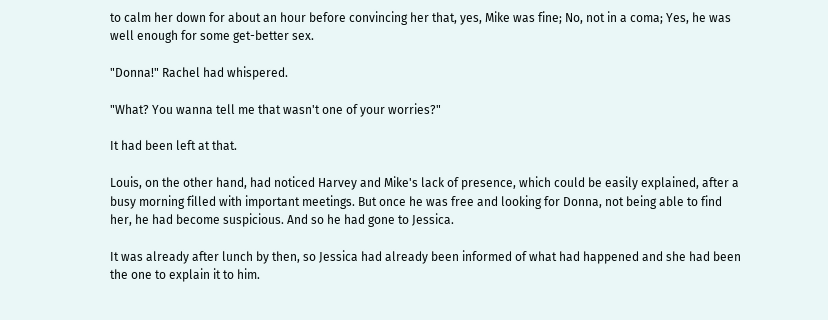to calm her down for about an hour before convincing her that, yes, Mike was fine; No, not in a coma; Yes, he was well enough for some get-better sex.

"Donna!" Rachel had whispered.

"What? You wanna tell me that wasn't one of your worries?"

It had been left at that.

Louis, on the other hand, had noticed Harvey and Mike's lack of presence, which could be easily explained, after a busy morning filled with important meetings. But once he was free and looking for Donna, not being able to find her, he had become suspicious. And so he had gone to Jessica.

It was already after lunch by then, so Jessica had already been informed of what had happened and she had been the one to explain it to him.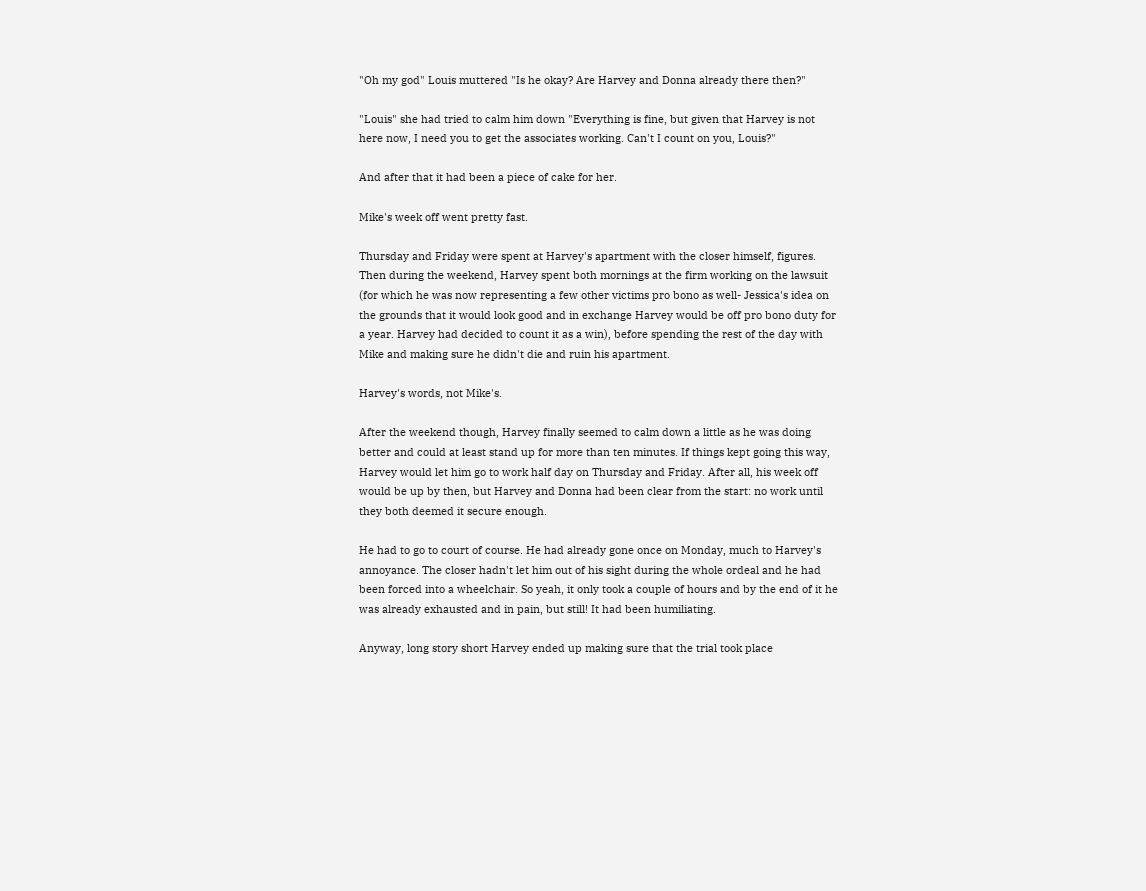"Oh my god" Louis muttered "Is he okay? Are Harvey and Donna already there then?"

"Louis" she had tried to calm him down "Everything is fine, but given that Harvey is not here now, I need you to get the associates working. Can't I count on you, Louis?"

And after that it had been a piece of cake for her.

Mike's week off went pretty fast.

Thursday and Friday were spent at Harvey's apartment with the closer himself, figures. Then during the weekend, Harvey spent both mornings at the firm working on the lawsuit (for which he was now representing a few other victims pro bono as well- Jessica's idea on the grounds that it would look good and in exchange Harvey would be off pro bono duty for a year. Harvey had decided to count it as a win), before spending the rest of the day with Mike and making sure he didn't die and ruin his apartment.

Harvey's words, not Mike's.

After the weekend though, Harvey finally seemed to calm down a little as he was doing better and could at least stand up for more than ten minutes. If things kept going this way, Harvey would let him go to work half day on Thursday and Friday. After all, his week off would be up by then, but Harvey and Donna had been clear from the start: no work until they both deemed it secure enough.

He had to go to court of course. He had already gone once on Monday, much to Harvey's annoyance. The closer hadn't let him out of his sight during the whole ordeal and he had been forced into a wheelchair. So yeah, it only took a couple of hours and by the end of it he was already exhausted and in pain, but still! It had been humiliating.

Anyway, long story short Harvey ended up making sure that the trial took place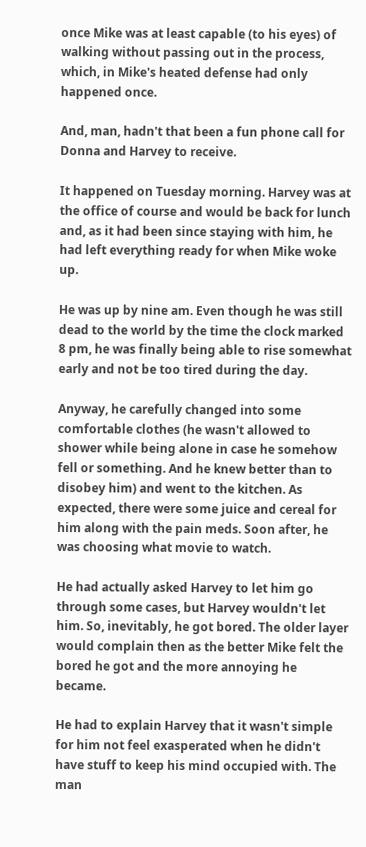once Mike was at least capable (to his eyes) of walking without passing out in the process, which, in Mike's heated defense had only happened once.

And, man, hadn't that been a fun phone call for Donna and Harvey to receive.

It happened on Tuesday morning. Harvey was at the office of course and would be back for lunch and, as it had been since staying with him, he had left everything ready for when Mike woke up.

He was up by nine am. Even though he was still dead to the world by the time the clock marked 8 pm, he was finally being able to rise somewhat early and not be too tired during the day.

Anyway, he carefully changed into some comfortable clothes (he wasn't allowed to shower while being alone in case he somehow fell or something. And he knew better than to disobey him) and went to the kitchen. As expected, there were some juice and cereal for him along with the pain meds. Soon after, he was choosing what movie to watch.

He had actually asked Harvey to let him go through some cases, but Harvey wouldn't let him. So, inevitably, he got bored. The older layer would complain then as the better Mike felt the bored he got and the more annoying he became.

He had to explain Harvey that it wasn't simple for him not feel exasperated when he didn't have stuff to keep his mind occupied with. The man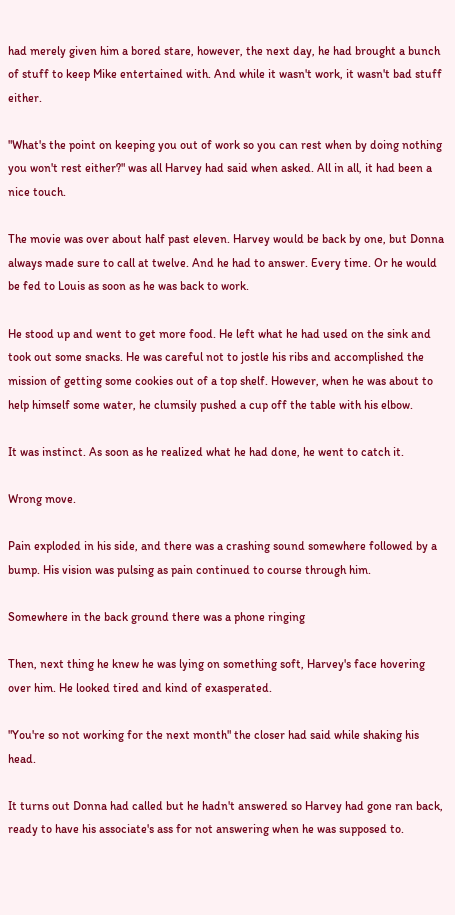had merely given him a bored stare, however, the next day, he had brought a bunch of stuff to keep Mike entertained with. And while it wasn't work, it wasn't bad stuff either.

"What's the point on keeping you out of work so you can rest when by doing nothing you won't rest either?" was all Harvey had said when asked. All in all, it had been a nice touch.

The movie was over about half past eleven. Harvey would be back by one, but Donna always made sure to call at twelve. And he had to answer. Every time. Or he would be fed to Louis as soon as he was back to work.

He stood up and went to get more food. He left what he had used on the sink and took out some snacks. He was careful not to jostle his ribs and accomplished the mission of getting some cookies out of a top shelf. However, when he was about to help himself some water, he clumsily pushed a cup off the table with his elbow.

It was instinct. As soon as he realized what he had done, he went to catch it.

Wrong move.

Pain exploded in his side, and there was a crashing sound somewhere followed by a bump. His vision was pulsing as pain continued to course through him.

Somewhere in the back ground there was a phone ringing

Then, next thing he knew he was lying on something soft, Harvey's face hovering over him. He looked tired and kind of exasperated.

"You're so not working for the next month" the closer had said while shaking his head.

It turns out Donna had called but he hadn't answered so Harvey had gone ran back, ready to have his associate's ass for not answering when he was supposed to.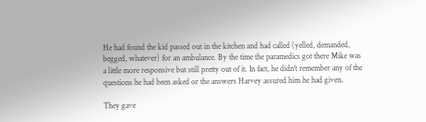He had found the kid passed out in the kitchen and had called (yelled, demanded, begged, whatever) for an ambulance. By the time the paramedics got there Mike was a little more responsive but still pretty out of it. In fact, he didn't remember any of the questions he had been asked or the answers Harvey assured him he had given.

They gave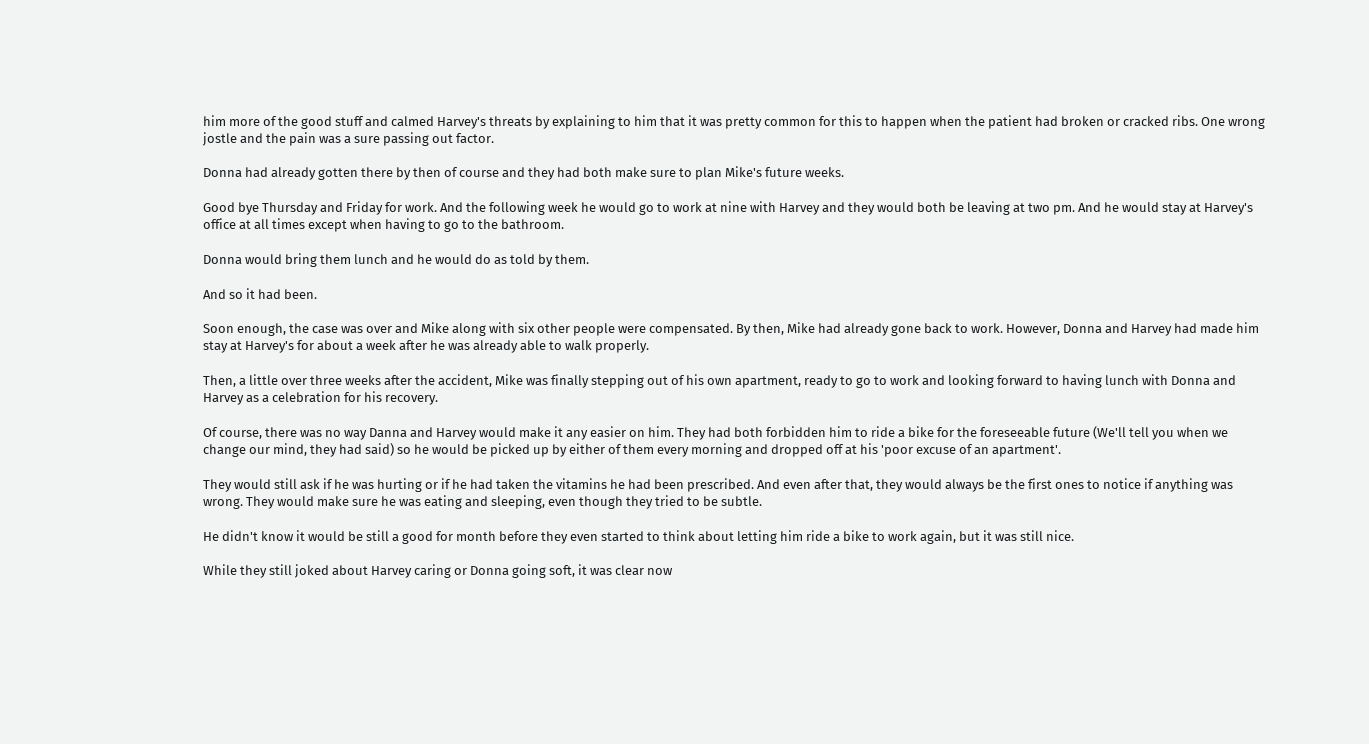him more of the good stuff and calmed Harvey's threats by explaining to him that it was pretty common for this to happen when the patient had broken or cracked ribs. One wrong jostle and the pain was a sure passing out factor.

Donna had already gotten there by then of course and they had both make sure to plan Mike's future weeks.

Good bye Thursday and Friday for work. And the following week he would go to work at nine with Harvey and they would both be leaving at two pm. And he would stay at Harvey's office at all times except when having to go to the bathroom.

Donna would bring them lunch and he would do as told by them.

And so it had been.

Soon enough, the case was over and Mike along with six other people were compensated. By then, Mike had already gone back to work. However, Donna and Harvey had made him stay at Harvey's for about a week after he was already able to walk properly.

Then, a little over three weeks after the accident, Mike was finally stepping out of his own apartment, ready to go to work and looking forward to having lunch with Donna and Harvey as a celebration for his recovery.

Of course, there was no way Danna and Harvey would make it any easier on him. They had both forbidden him to ride a bike for the foreseeable future (We'll tell you when we change our mind, they had said) so he would be picked up by either of them every morning and dropped off at his 'poor excuse of an apartment'.

They would still ask if he was hurting or if he had taken the vitamins he had been prescribed. And even after that, they would always be the first ones to notice if anything was wrong. They would make sure he was eating and sleeping, even though they tried to be subtle.

He didn't know it would be still a good for month before they even started to think about letting him ride a bike to work again, but it was still nice.

While they still joked about Harvey caring or Donna going soft, it was clear now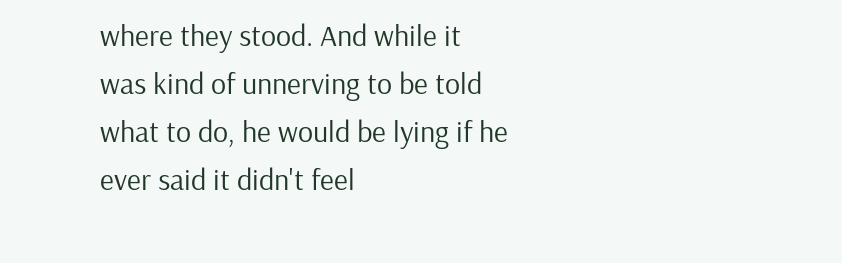where they stood. And while it was kind of unnerving to be told what to do, he would be lying if he ever said it didn't feel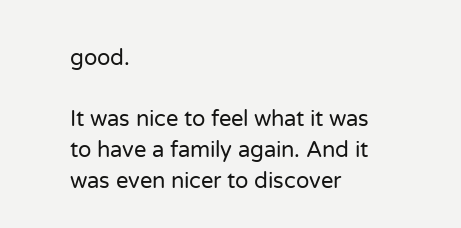good.

It was nice to feel what it was to have a family again. And it was even nicer to discover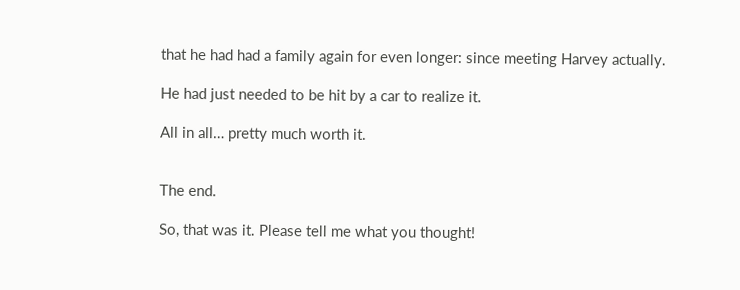that he had had a family again for even longer: since meeting Harvey actually.

He had just needed to be hit by a car to realize it.

All in all… pretty much worth it.


The end.

So, that was it. Please tell me what you thought!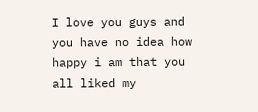I love you guys and you have no idea how happy i am that you all liked my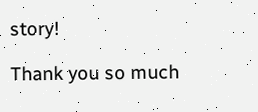story!

Thank you so much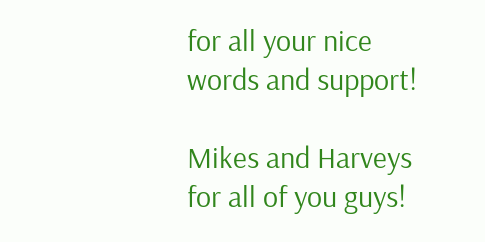for all your nice words and support!

Mikes and Harveys for all of you guys!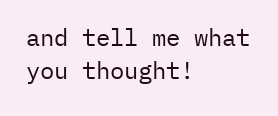and tell me what you thought!